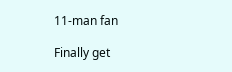11-man fan

Finally get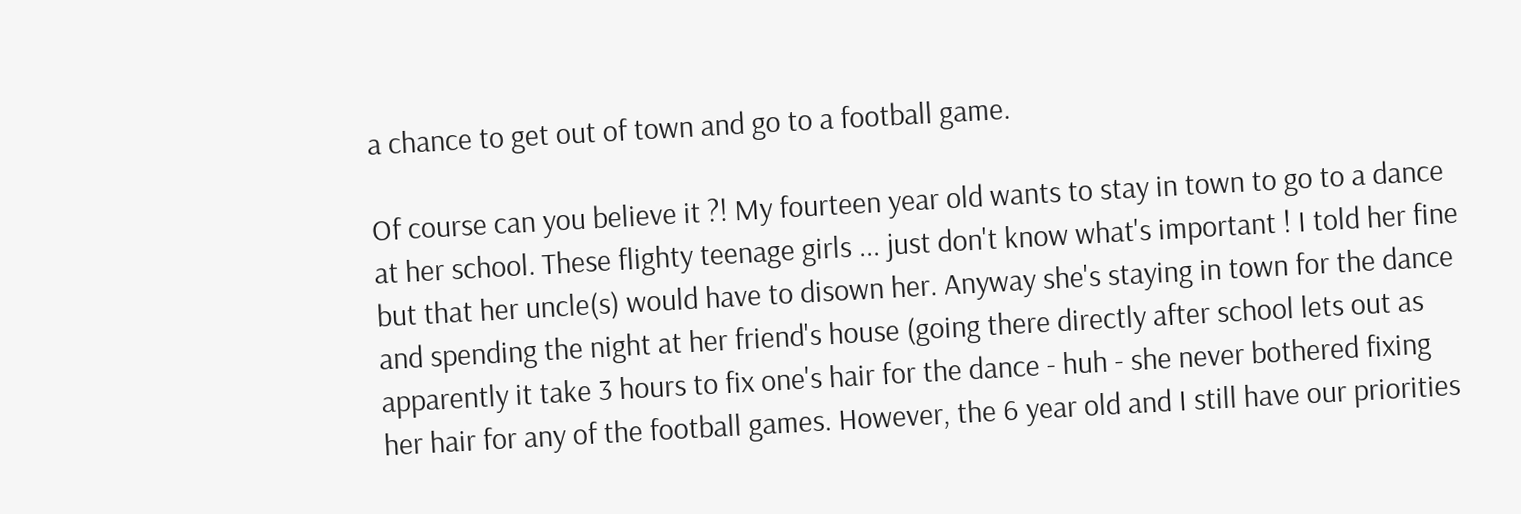a chance to get out of town and go to a football game.

Of course can you believe it ?! My fourteen year old wants to stay in town to go to a dance at her school. These flighty teenage girls ... just don't know what's important ! I told her fine but that her uncle(s) would have to disown her. Anyway she's staying in town for the dance and spending the night at her friend's house (going there directly after school lets out as apparently it take 3 hours to fix one's hair for the dance - huh - she never bothered fixing her hair for any of the football games. However, the 6 year old and I still have our priorities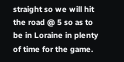straight so we will hit the road @ 5 so as to be in Loraine in plenty of time for the game.